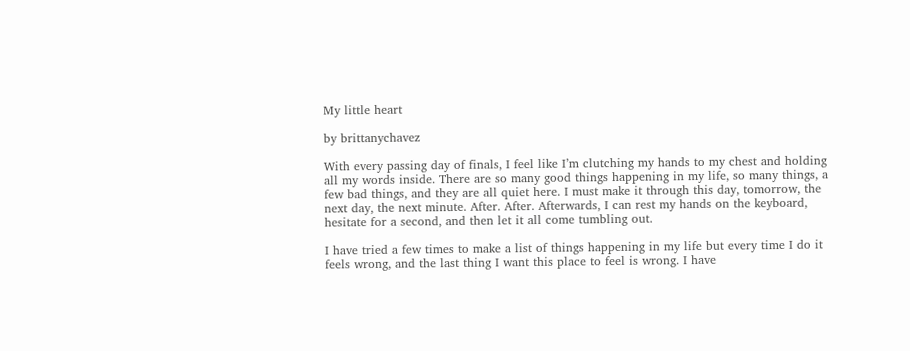My little heart

by brittanychavez

With every passing day of finals, I feel like I’m clutching my hands to my chest and holding all my words inside. There are so many good things happening in my life, so many things, a few bad things, and they are all quiet here. I must make it through this day, tomorrow, the next day, the next minute. After. After. Afterwards, I can rest my hands on the keyboard, hesitate for a second, and then let it all come tumbling out.

I have tried a few times to make a list of things happening in my life but every time I do it feels wrong, and the last thing I want this place to feel is wrong. I have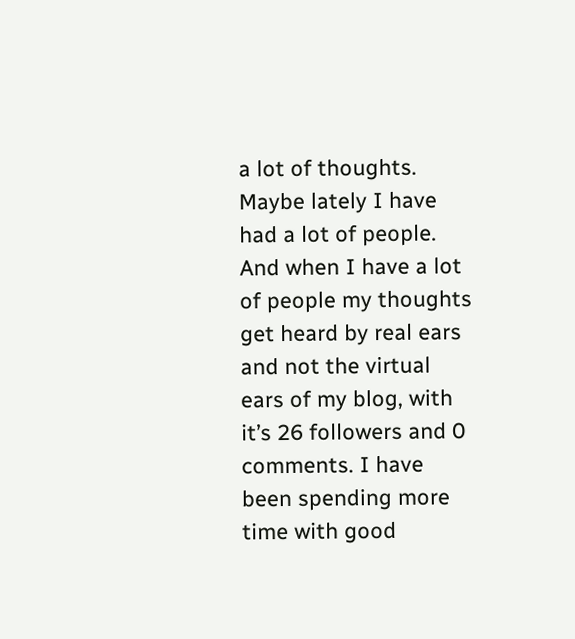a lot of thoughts. Maybe lately I have had a lot of people. And when I have a lot of people my thoughts get heard by real ears and not the virtual ears of my blog, with it’s 26 followers and 0 comments. I have been spending more time with good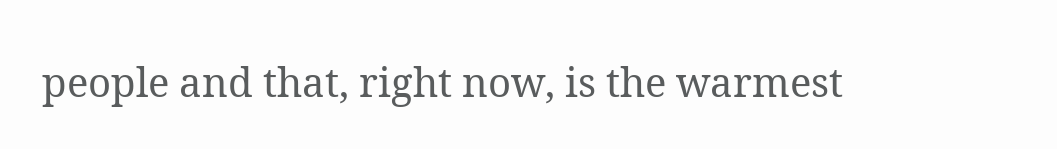people and that, right now, is the warmest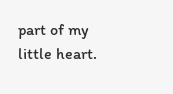part of my little heart.